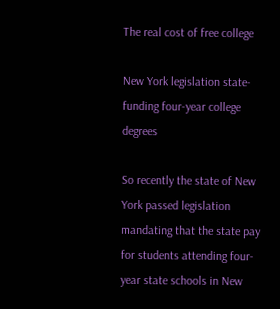The real cost of free college

New York legislation state-funding four-year college degrees

So recently the state of New York passed legislation mandating that the state pay for students attending four-year state schools in New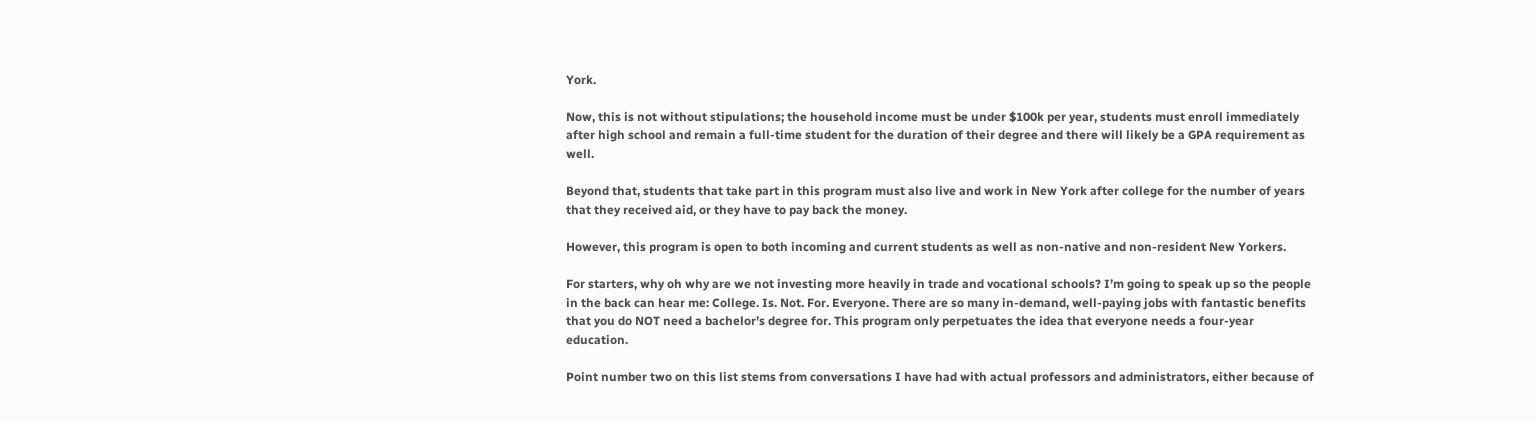York.

Now, this is not without stipulations; the household income must be under $100k per year, students must enroll immediately after high school and remain a full-time student for the duration of their degree and there will likely be a GPA requirement as well.

Beyond that, students that take part in this program must also live and work in New York after college for the number of years that they received aid, or they have to pay back the money.

However, this program is open to both incoming and current students as well as non-native and non-resident New Yorkers.

For starters, why oh why are we not investing more heavily in trade and vocational schools? I’m going to speak up so the people in the back can hear me: College. Is. Not. For. Everyone. There are so many in-demand, well-paying jobs with fantastic benefits that you do NOT need a bachelor’s degree for. This program only perpetuates the idea that everyone needs a four-year education.

Point number two on this list stems from conversations I have had with actual professors and administrators, either because of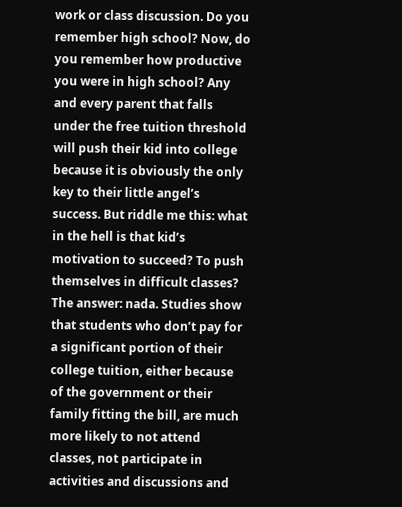work or class discussion. Do you remember high school? Now, do you remember how productive you were in high school? Any and every parent that falls under the free tuition threshold will push their kid into college because it is obviously the only key to their little angel’s success. But riddle me this: what in the hell is that kid’s motivation to succeed? To push themselves in difficult classes? The answer: nada. Studies show that students who don’t pay for a significant portion of their college tuition, either because of the government or their family fitting the bill, are much more likely to not attend classes, not participate in activities and discussions and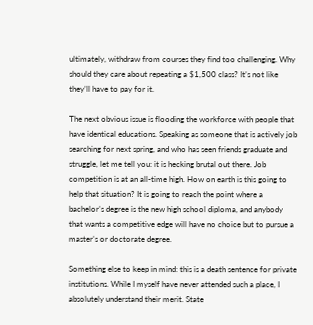ultimately, withdraw from courses they find too challenging. Why should they care about repeating a $1,500 class? It’s not like they’ll have to pay for it.

The next obvious issue is flooding the workforce with people that have identical educations. Speaking as someone that is actively job searching for next spring, and who has seen friends graduate and struggle, let me tell you: it is hecking brutal out there. Job competition is at an all-time high. How on earth is this going to help that situation? It is going to reach the point where a bachelor’s degree is the new high school diploma, and anybody that wants a competitive edge will have no choice but to pursue a master’s or doctorate degree.

Something else to keep in mind: this is a death sentence for private institutions. While I myself have never attended such a place, I absolutely understand their merit. State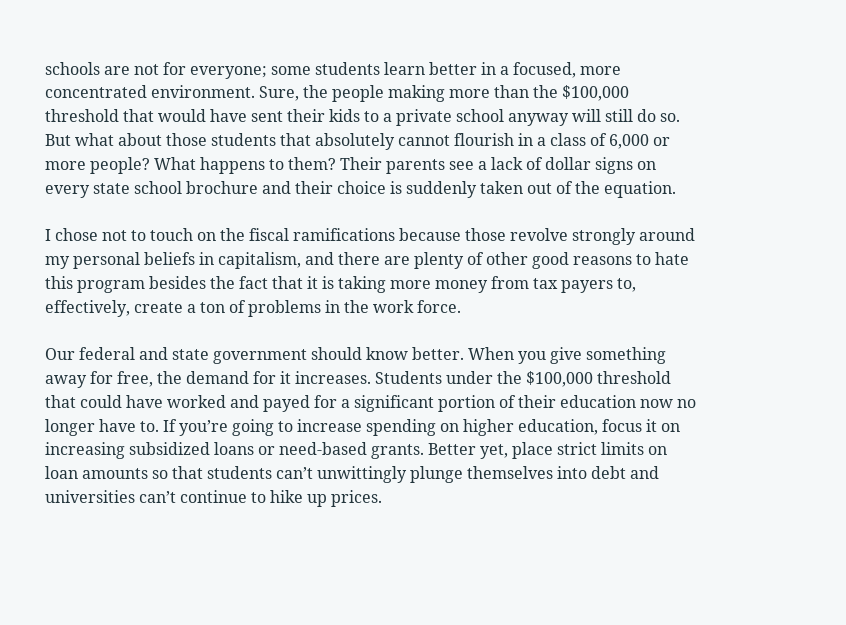schools are not for everyone; some students learn better in a focused, more concentrated environment. Sure, the people making more than the $100,000 threshold that would have sent their kids to a private school anyway will still do so. But what about those students that absolutely cannot flourish in a class of 6,000 or more people? What happens to them? Their parents see a lack of dollar signs on every state school brochure and their choice is suddenly taken out of the equation.

I chose not to touch on the fiscal ramifications because those revolve strongly around my personal beliefs in capitalism, and there are plenty of other good reasons to hate this program besides the fact that it is taking more money from tax payers to, effectively, create a ton of problems in the work force.

Our federal and state government should know better. When you give something away for free, the demand for it increases. Students under the $100,000 threshold that could have worked and payed for a significant portion of their education now no longer have to. If you’re going to increase spending on higher education, focus it on increasing subsidized loans or need-based grants. Better yet, place strict limits on loan amounts so that students can’t unwittingly plunge themselves into debt and universities can’t continue to hike up prices.